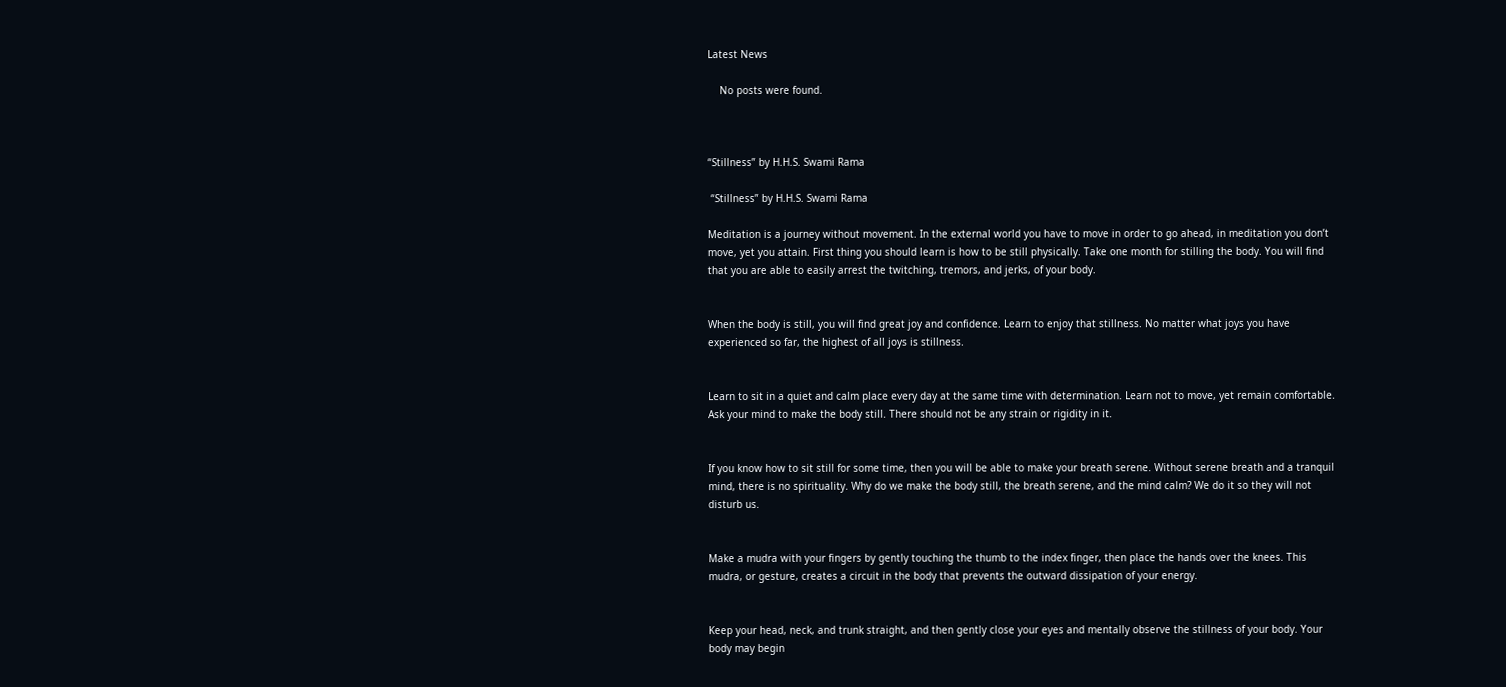Latest News

    No posts were found.



“Stillness” by H.H.S. Swami Rama

 “Stillness” by H.H.S. Swami Rama

Meditation is a journey without movement. In the external world you have to move in order to go ahead, in meditation you don’t move, yet you attain. First thing you should learn is how to be still physically. Take one month for stilling the body. You will find that you are able to easily arrest the twitching, tremors, and jerks, of your body.


When the body is still, you will find great joy and confidence. Learn to enjoy that stillness. No matter what joys you have experienced so far, the highest of all joys is stillness.


Learn to sit in a quiet and calm place every day at the same time with determination. Learn not to move, yet remain comfortable. Ask your mind to make the body still. There should not be any strain or rigidity in it.


If you know how to sit still for some time, then you will be able to make your breath serene. Without serene breath and a tranquil mind, there is no spirituality. Why do we make the body still, the breath serene, and the mind calm? We do it so they will not disturb us.


Make a mudra with your fingers by gently touching the thumb to the index finger, then place the hands over the knees. This mudra, or gesture, creates a circuit in the body that prevents the outward dissipation of your energy.


Keep your head, neck, and trunk straight, and then gently close your eyes and mentally observe the stillness of your body. Your body may begin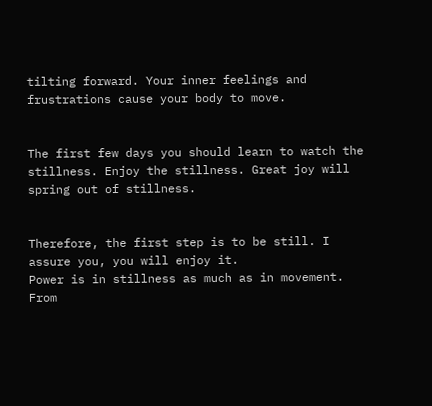tilting forward. Your inner feelings and frustrations cause your body to move.


The first few days you should learn to watch the stillness. Enjoy the stillness. Great joy will spring out of stillness.


Therefore, the first step is to be still. I assure you, you will enjoy it.
Power is in stillness as much as in movement.
From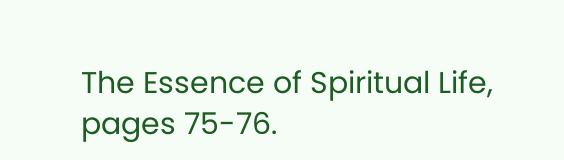The Essence of Spiritual Life, pages 75-76.